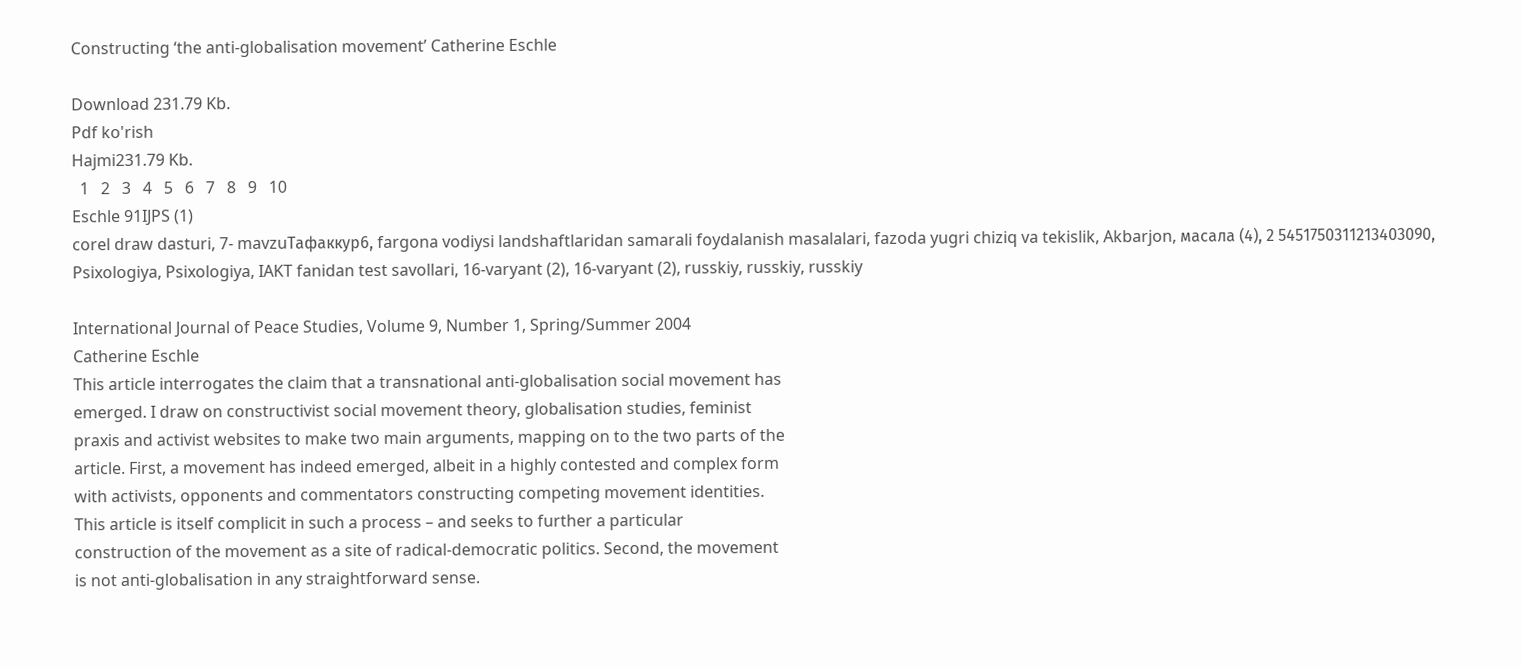Constructing ‘the anti-globalisation movement’ Catherine Eschle

Download 231.79 Kb.
Pdf ko'rish
Hajmi231.79 Kb.
  1   2   3   4   5   6   7   8   9   10
Eschle 91IJPS (1)
corel draw dasturi, 7- mavzuТафаккур6, fargona vodiysi landshaftlaridan samarali foydalanish masalalari, fazoda yugri chiziq va tekislik, Akbarjon, масала (4), 2 5451750311213403090, Psixologiya, Psixologiya, IAKT fanidan test savollari, 16-varyant (2), 16-varyant (2), russkiy, russkiy, russkiy

International Journal of Peace Studies, Volume 9, Number 1, Spring/Summer 2004
Catherine Eschle
This article interrogates the claim that a transnational anti-globalisation social movement has
emerged. I draw on constructivist social movement theory, globalisation studies, feminist
praxis and activist websites to make two main arguments, mapping on to the two parts of the
article. First, a movement has indeed emerged, albeit in a highly contested and complex form
with activists, opponents and commentators constructing competing movement identities.
This article is itself complicit in such a process – and seeks to further a particular
construction of the movement as a site of radical-democratic politics. Second, the movement
is not anti-globalisation in any straightforward sense.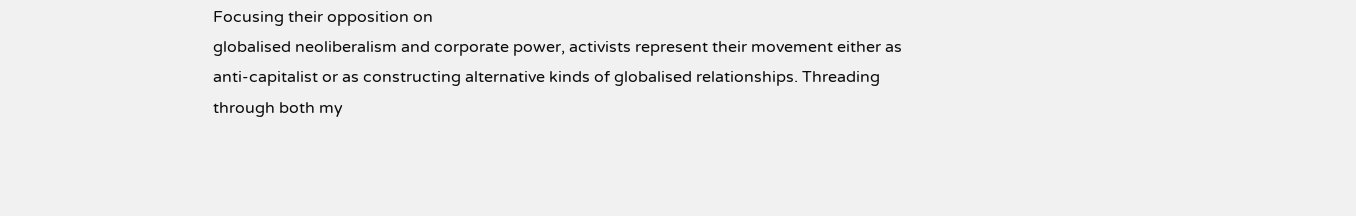Focusing their opposition on
globalised neoliberalism and corporate power, activists represent their movement either as
anti-capitalist or as constructing alternative kinds of globalised relationships. Threading
through both my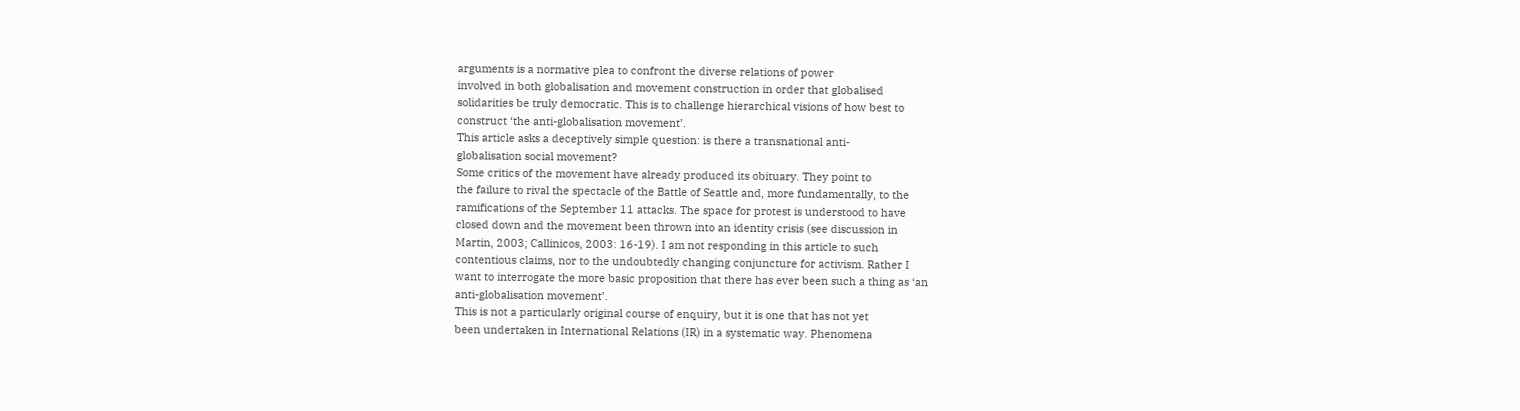arguments is a normative plea to confront the diverse relations of power
involved in both globalisation and movement construction in order that globalised
solidarities be truly democratic. This is to challenge hierarchical visions of how best to
construct ‘the anti-globalisation movement’.
This article asks a deceptively simple question: is there a transnational anti-
globalisation social movement?
Some critics of the movement have already produced its obituary. They point to
the failure to rival the spectacle of the Battle of Seattle and, more fundamentally, to the
ramifications of the September 11 attacks. The space for protest is understood to have
closed down and the movement been thrown into an identity crisis (see discussion in
Martin, 2003; Callinicos, 2003: 16-19). I am not responding in this article to such
contentious claims, nor to the undoubtedly changing conjuncture for activism. Rather I
want to interrogate the more basic proposition that there has ever been such a thing as ‘an
anti-globalisation movement’.
This is not a particularly original course of enquiry, but it is one that has not yet
been undertaken in International Relations (IR) in a systematic way. Phenomena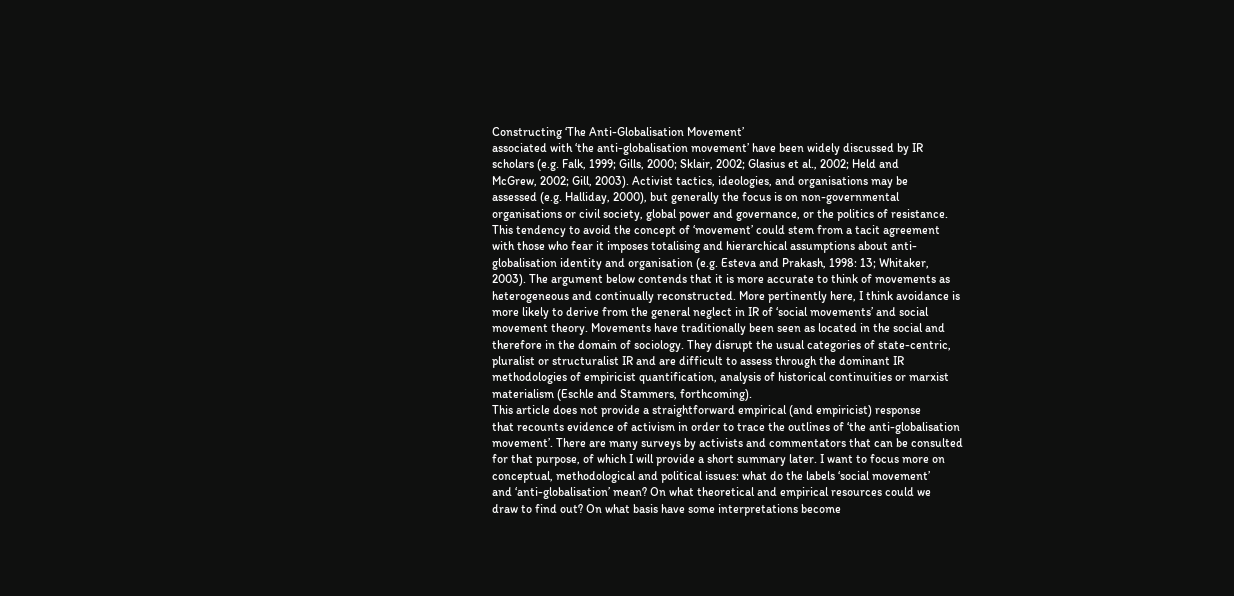Constructing ‘The Anti-Globalisation Movement’
associated with ‘the anti-globalisation movement’ have been widely discussed by IR
scholars (e.g. Falk, 1999; Gills, 2000; Sklair, 2002; Glasius et al., 2002; Held and
McGrew, 2002; Gill, 2003). Activist tactics, ideologies, and organisations may be
assessed (e.g. Halliday, 2000), but generally the focus is on non-governmental
organisations or civil society, global power and governance, or the politics of resistance.
This tendency to avoid the concept of ‘movement’ could stem from a tacit agreement
with those who fear it imposes totalising and hierarchical assumptions about anti-
globalisation identity and organisation (e.g. Esteva and Prakash, 1998: 13; Whitaker,
2003). The argument below contends that it is more accurate to think of movements as
heterogeneous and continually reconstructed. More pertinently here, I think avoidance is
more likely to derive from the general neglect in IR of ‘social movements’ and social
movement theory. Movements have traditionally been seen as located in the social and
therefore in the domain of sociology. They disrupt the usual categories of state-centric,
pluralist or structuralist IR and are difficult to assess through the dominant IR
methodologies of empiricist quantification, analysis of historical continuities or marxist
materialism (Eschle and Stammers, forthcoming).
This article does not provide a straightforward empirical (and empiricist) response
that recounts evidence of activism in order to trace the outlines of ‘the anti-globalisation
movement’. There are many surveys by activists and commentators that can be consulted
for that purpose, of which I will provide a short summary later. I want to focus more on
conceptual, methodological and political issues: what do the labels ‘social movement’
and ‘anti-globalisation’ mean? On what theoretical and empirical resources could we
draw to find out? On what basis have some interpretations become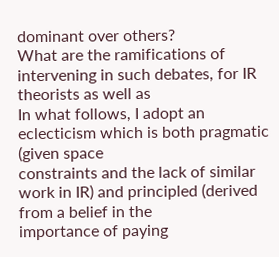dominant over others?
What are the ramifications of intervening in such debates, for IR theorists as well as
In what follows, I adopt an eclecticism which is both pragmatic (given space
constraints and the lack of similar work in IR) and principled (derived from a belief in the
importance of paying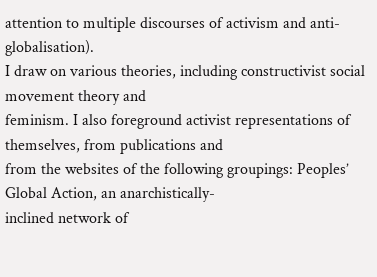attention to multiple discourses of activism and anti-globalisation).
I draw on various theories, including constructivist social movement theory and
feminism. I also foreground activist representations of themselves, from publications and
from the websites of the following groupings: Peoples’ Global Action, an anarchistically-
inclined network of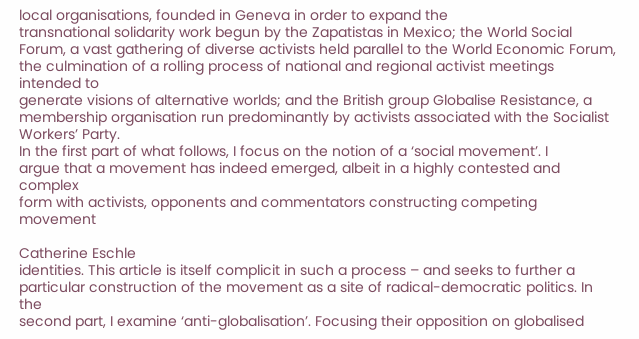local organisations, founded in Geneva in order to expand the
transnational solidarity work begun by the Zapatistas in Mexico; the World Social
Forum, a vast gathering of diverse activists held parallel to the World Economic Forum,
the culmination of a rolling process of national and regional activist meetings intended to
generate visions of alternative worlds; and the British group Globalise Resistance, a
membership organisation run predominantly by activists associated with the Socialist
Workers’ Party.
In the first part of what follows, I focus on the notion of a ‘social movement’. I
argue that a movement has indeed emerged, albeit in a highly contested and complex
form with activists, opponents and commentators constructing competing movement

Catherine Eschle
identities. This article is itself complicit in such a process – and seeks to further a
particular construction of the movement as a site of radical-democratic politics. In the
second part, I examine ‘anti-globalisation’. Focusing their opposition on globalised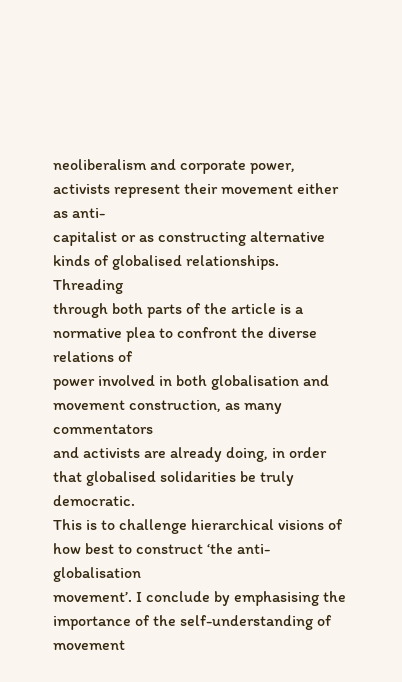neoliberalism and corporate power, activists represent their movement either as anti-
capitalist or as constructing alternative kinds of globalised relationships. Threading
through both parts of the article is a normative plea to confront the diverse relations of
power involved in both globalisation and movement construction, as many commentators
and activists are already doing, in order that globalised solidarities be truly democratic.
This is to challenge hierarchical visions of how best to construct ‘the anti-globalisation
movement’. I conclude by emphasising the importance of the self-understanding of
movement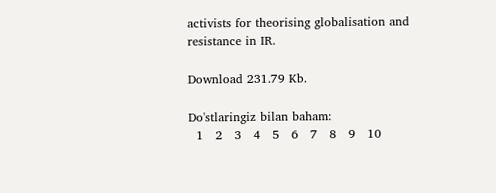activists for theorising globalisation and resistance in IR.

Download 231.79 Kb.

Do'stlaringiz bilan baham:
  1   2   3   4   5   6   7   8   9   10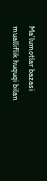Ma'lumotlar bazasi mualliflik huquqi bilan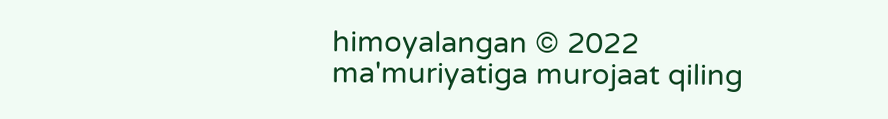himoyalangan © 2022
ma'muriyatiga murojaat qiling